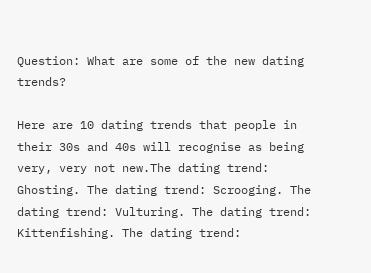Question: What are some of the new dating trends?

Here are 10 dating trends that people in their 30s and 40s will recognise as being very, very not new.The dating trend: Ghosting. The dating trend: Scrooging. The dating trend: Vulturing. The dating trend: Kittenfishing. The dating trend: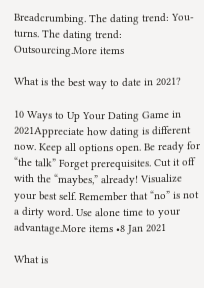Breadcrumbing. The dating trend: You-turns. The dating trend: Outsourcing.More items

What is the best way to date in 2021?

10 Ways to Up Your Dating Game in 2021Appreciate how dating is different now. Keep all options open. Be ready for “the talk” Forget prerequisites. Cut it off with the “maybes,” already! Visualize your best self. Remember that “no” is not a dirty word. Use alone time to your advantage.More items •8 Jan 2021

What is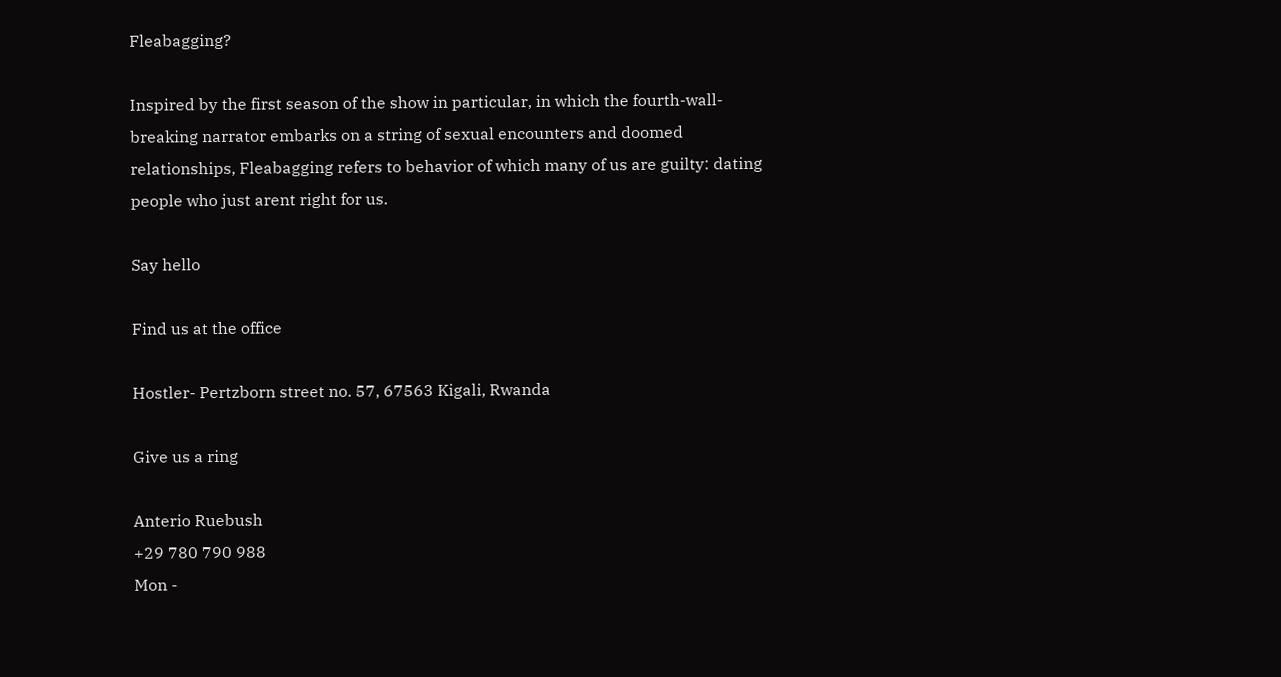Fleabagging?

Inspired by the first season of the show in particular, in which the fourth-wall-breaking narrator embarks on a string of sexual encounters and doomed relationships, Fleabagging refers to behavior of which many of us are guilty: dating people who just arent right for us.

Say hello

Find us at the office

Hostler- Pertzborn street no. 57, 67563 Kigali, Rwanda

Give us a ring

Anterio Ruebush
+29 780 790 988
Mon -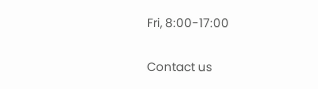Fri, 8:00-17:00

Contact us